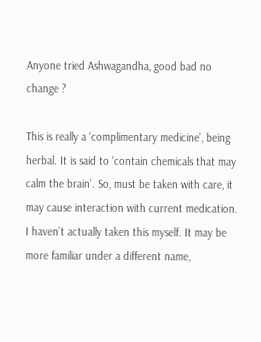Anyone tried Ashwagandha, good bad no change ?

This is really a ‘complimentary medicine’, being herbal. It is said to ‘contain chemicals that may calm the brain’. So, must be taken with care, it may cause interaction with current medication.
I haven’t actually taken this myself. It may be more familiar under a different name,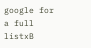google for a full listxB